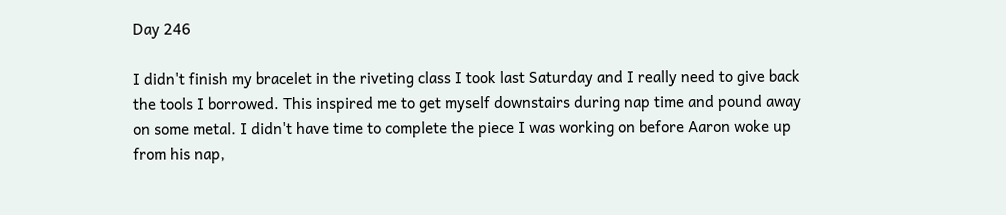Day 246

I didn't finish my bracelet in the riveting class I took last Saturday and I really need to give back the tools I borrowed. This inspired me to get myself downstairs during nap time and pound away on some metal. I didn't have time to complete the piece I was working on before Aaron woke up from his nap,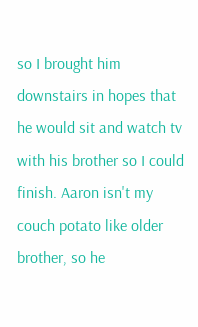so I brought him downstairs in hopes that he would sit and watch tv with his brother so I could finish. Aaron isn't my couch potato like older brother, so he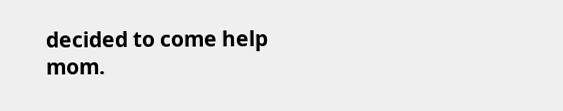decided to come help mom.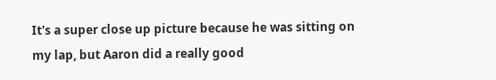It's a super close up picture because he was sitting on my lap, but Aaron did a really good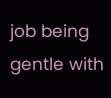job being gentle with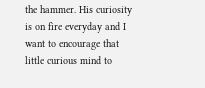the hammer. His curiosity is on fire everyday and I want to encourage that little curious mind to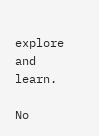explore and learn.

No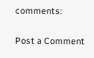comments:

Post a Comment